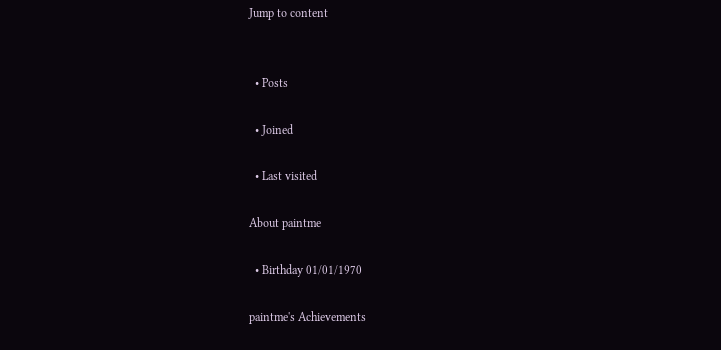Jump to content


  • Posts

  • Joined

  • Last visited

About paintme

  • Birthday 01/01/1970

paintme's Achievements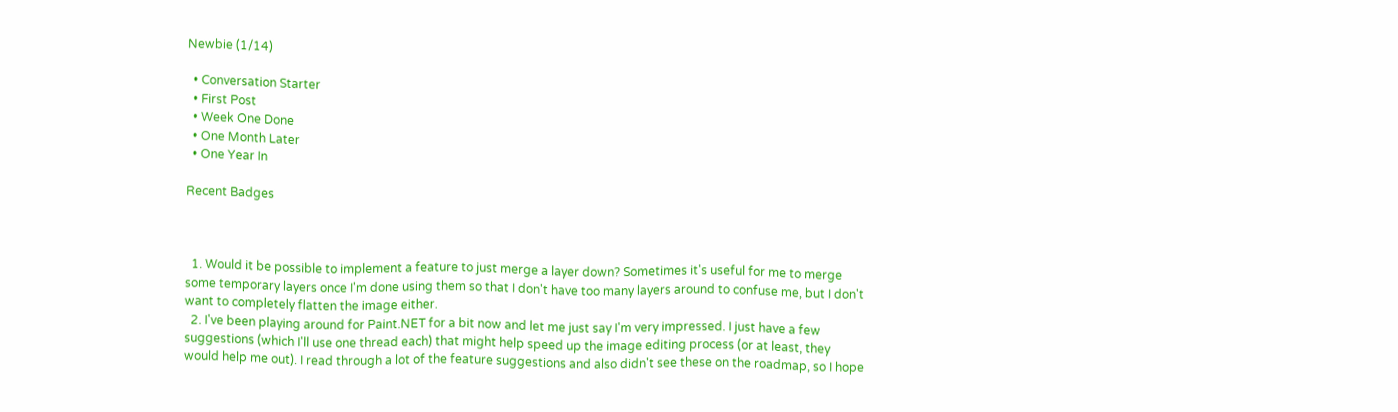Newbie (1/14)

  • Conversation Starter
  • First Post
  • Week One Done
  • One Month Later
  • One Year In

Recent Badges



  1. Would it be possible to implement a feature to just merge a layer down? Sometimes it's useful for me to merge some temporary layers once I'm done using them so that I don't have too many layers around to confuse me, but I don't want to completely flatten the image either.
  2. I've been playing around for Paint.NET for a bit now and let me just say I'm very impressed. I just have a few suggestions (which I'll use one thread each) that might help speed up the image editing process (or at least, they would help me out). I read through a lot of the feature suggestions and also didn't see these on the roadmap, so I hope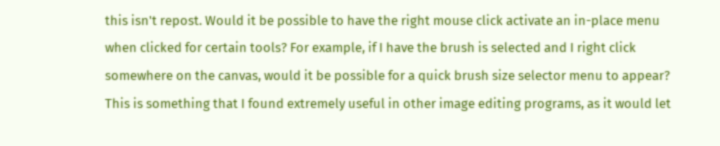this isn't repost. Would it be possible to have the right mouse click activate an in-place menu when clicked for certain tools? For example, if I have the brush is selected and I right click somewhere on the canvas, would it be possible for a quick brush size selector menu to appear? This is something that I found extremely useful in other image editing programs, as it would let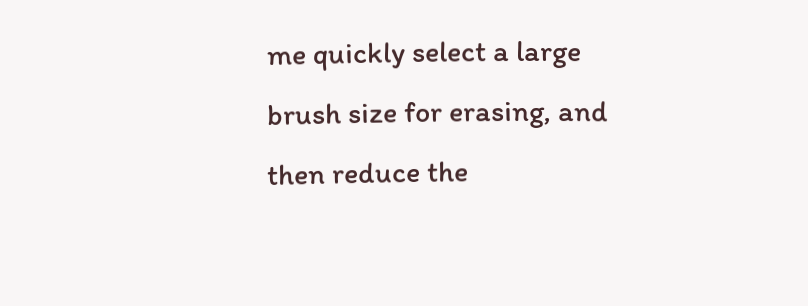me quickly select a large brush size for erasing, and then reduce the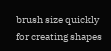brush size quickly for creating shapes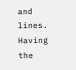and lines. Having the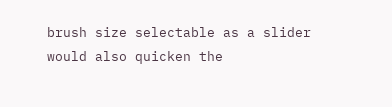brush size selectable as a slider would also quicken the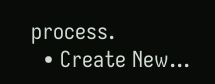process.
  • Create New...